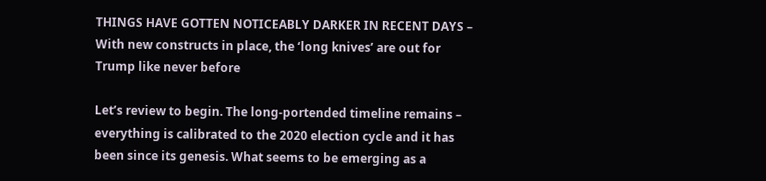THINGS HAVE GOTTEN NOTICEABLY DARKER IN RECENT DAYS – With new constructs in place, the ‘long knives’ are out for Trump like never before

Let’s review to begin. The long-portended timeline remains – everything is calibrated to the 2020 election cycle and it has been since its genesis. What seems to be emerging as a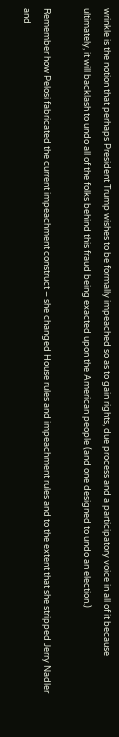wrinkle is the notion that perhaps President Trump wishes to be formally impeached so as to gain rights, due process and a participatory voice in all of it because ultimately, it will backlash to undo all of the folks behind this fraud being exacted upon the American people (and one designed to undo an election.)

Remember how Pelosi fabricated the current impeachment construct – she changed House rules and impeachment rules and to the extent that she stripped Jerry Nadler and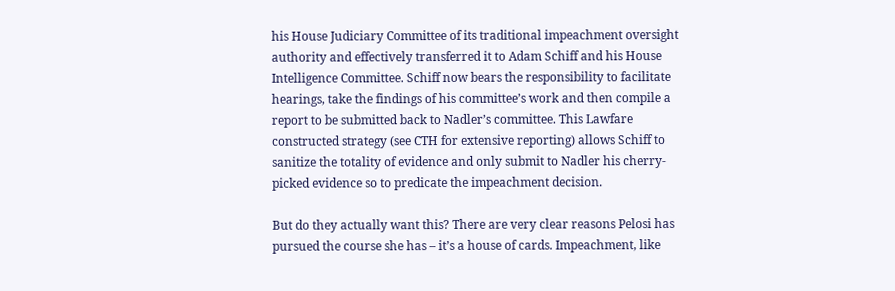his House Judiciary Committee of its traditional impeachment oversight authority and effectively transferred it to Adam Schiff and his House Intelligence Committee. Schiff now bears the responsibility to facilitate hearings, take the findings of his committee’s work and then compile a report to be submitted back to Nadler’s committee. This Lawfare constructed strategy (see CTH for extensive reporting) allows Schiff to sanitize the totality of evidence and only submit to Nadler his cherry-picked evidence so to predicate the impeachment decision.

But do they actually want this? There are very clear reasons Pelosi has pursued the course she has – it’s a house of cards. Impeachment, like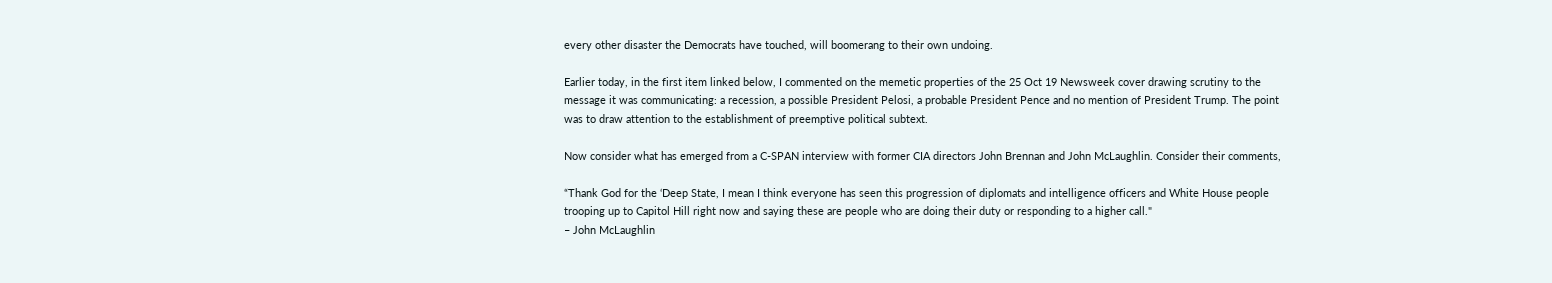every other disaster the Democrats have touched, will boomerang to their own undoing.

Earlier today, in the first item linked below, I commented on the memetic properties of the 25 Oct 19 Newsweek cover drawing scrutiny to the message it was communicating: a recession, a possible President Pelosi, a probable President Pence and no mention of President Trump. The point was to draw attention to the establishment of preemptive political subtext.

Now consider what has emerged from a C-SPAN interview with former CIA directors John Brennan and John McLaughlin. Consider their comments,

“Thank God for the ‘Deep State, I mean I think everyone has seen this progression of diplomats and intelligence officers and White House people trooping up to Capitol Hill right now and saying these are people who are doing their duty or responding to a higher call."
– John McLaughlin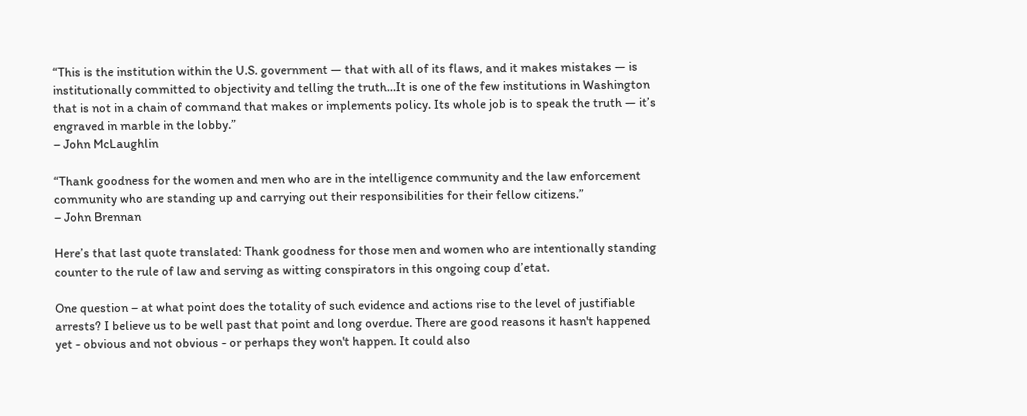“This is the institution within the U.S. government — that with all of its flaws, and it makes mistakes — is institutionally committed to objectivity and telling the truth…It is one of the few institutions in Washington that is not in a chain of command that makes or implements policy. Its whole job is to speak the truth — it’s engraved in marble in the lobby.”
– John McLaughlin

“Thank goodness for the women and men who are in the intelligence community and the law enforcement community who are standing up and carrying out their responsibilities for their fellow citizens.”
– John Brennan

Here’s that last quote translated: Thank goodness for those men and women who are intentionally standing counter to the rule of law and serving as witting conspirators in this ongoing coup d’etat.

One question – at what point does the totality of such evidence and actions rise to the level of justifiable arrests? I believe us to be well past that point and long overdue. There are good reasons it hasn't happened yet - obvious and not obvious - or perhaps they won't happen. It could also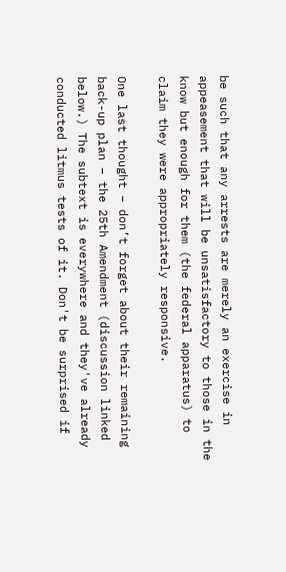be such that any arrests are merely an exercise in appeasement that will be unsatisfactory to those in the know but enough for them (the federal apparatus) to claim they were appropriately responsive.

One last thought – don’t forget about their remaining back-up plan – the 25th Amendment (discussion linked below.) The subtext is everywhere and they've already conducted litmus tests of it. Don't be surprised if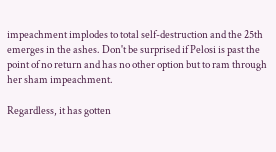impeachment implodes to total self-destruction and the 25th emerges in the ashes. Don't be surprised if Pelosi is past the point of no return and has no other option but to ram through her sham impeachment.

Regardless, it has gotten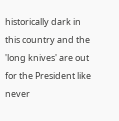historically dark in this country and the 'long knives' are out for the President like never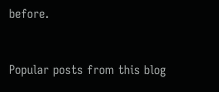before.


Popular posts from this blog